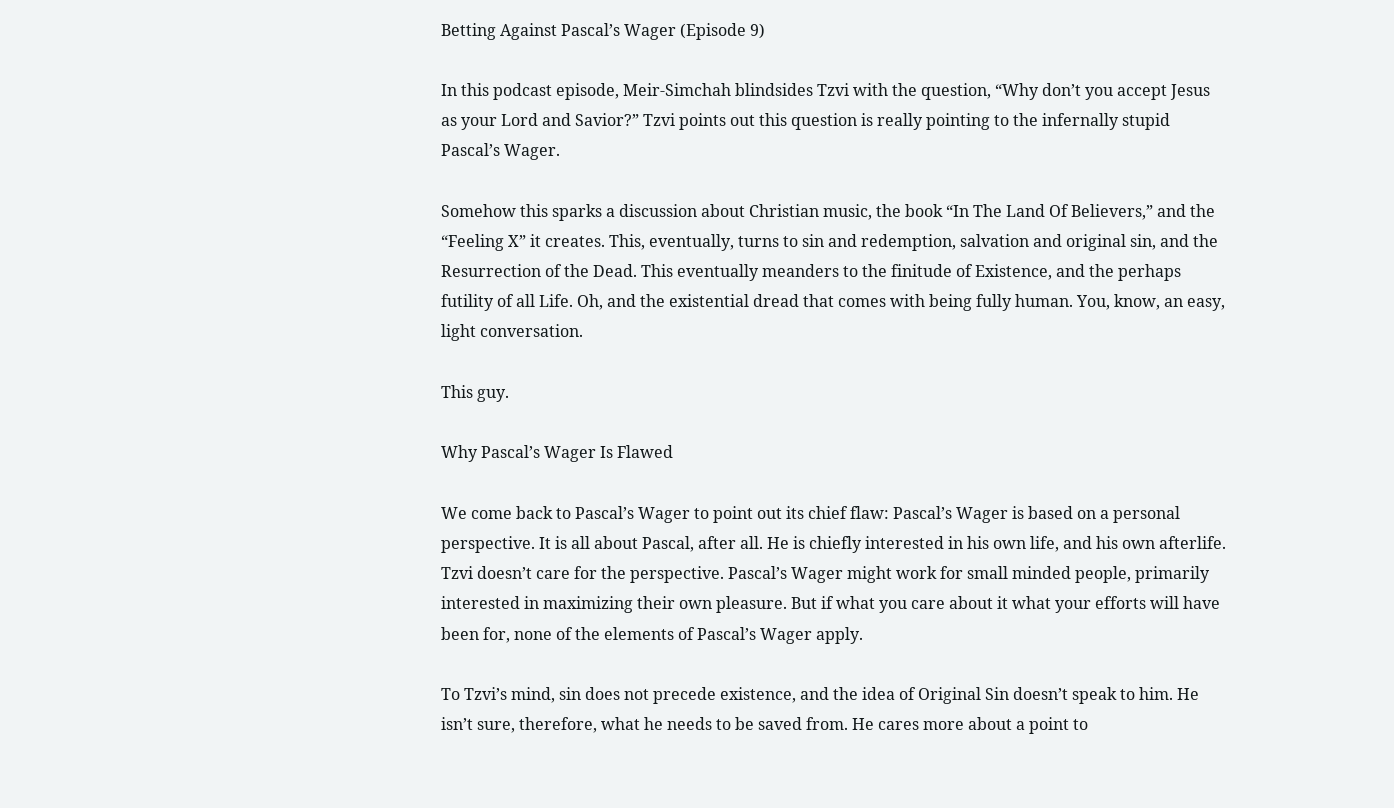Betting Against Pascal’s Wager (Episode 9)

In this podcast episode, Meir-Simchah blindsides Tzvi with the question, “Why don’t you accept Jesus as your Lord and Savior?” Tzvi points out this question is really pointing to the infernally stupid Pascal’s Wager.

Somehow this sparks a discussion about Christian music, the book “In The Land Of Believers,” and the “Feeling X” it creates. This, eventually, turns to sin and redemption, salvation and original sin, and the Resurrection of the Dead. This eventually meanders to the finitude of Existence, and the perhaps futility of all Life. Oh, and the existential dread that comes with being fully human. You, know, an easy, light conversation.

This guy.

Why Pascal’s Wager Is Flawed

We come back to Pascal’s Wager to point out its chief flaw: Pascal’s Wager is based on a personal perspective. It is all about Pascal, after all. He is chiefly interested in his own life, and his own afterlife. Tzvi doesn’t care for the perspective. Pascal’s Wager might work for small minded people, primarily interested in maximizing their own pleasure. But if what you care about it what your efforts will have been for, none of the elements of Pascal’s Wager apply.

To Tzvi’s mind, sin does not precede existence, and the idea of Original Sin doesn’t speak to him. He isn’t sure, therefore, what he needs to be saved from. He cares more about a point to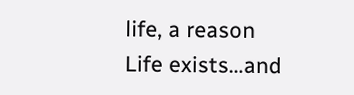life, a reason Life exists…and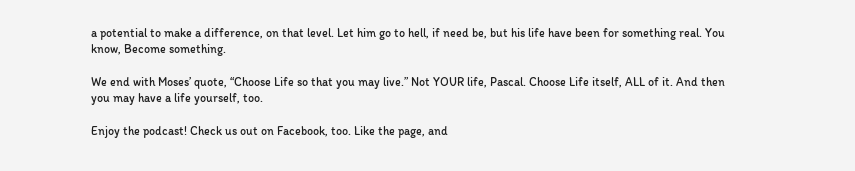a potential to make a difference, on that level. Let him go to hell, if need be, but his life have been for something real. You know, Become something.

We end with Moses’ quote, “Choose Life so that you may live.” Not YOUR life, Pascal. Choose Life itself, ALL of it. And then you may have a life yourself, too.

Enjoy the podcast! Check us out on Facebook, too. Like the page, and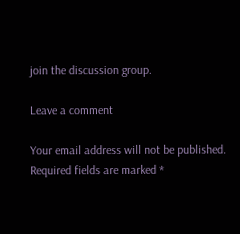join the discussion group.

Leave a comment

Your email address will not be published. Required fields are marked *